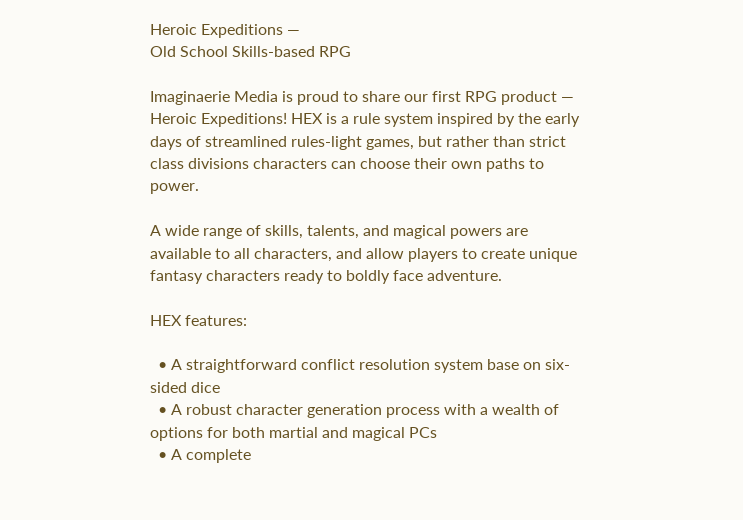Heroic Expeditions —
Old School Skills-based RPG

Imaginaerie Media is proud to share our first RPG product — Heroic Expeditions! HEX is a rule system inspired by the early days of streamlined rules-light games, but rather than strict class divisions characters can choose their own paths to power.

A wide range of skills, talents, and magical powers are available to all characters, and allow players to create unique fantasy characters ready to boldly face adventure.

HEX features:

  • A straightforward conflict resolution system base on six-sided dice
  • A robust character generation process with a wealth of options for both martial and magical PCs
  • A complete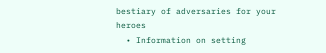bestiary of adversaries for your heroes
  • Information on setting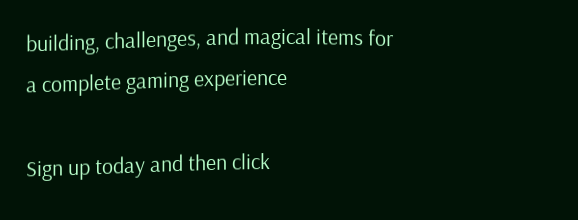building, challenges, and magical items for a complete gaming experience

Sign up today and then click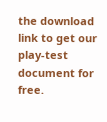the download link to get our play-test document for free.